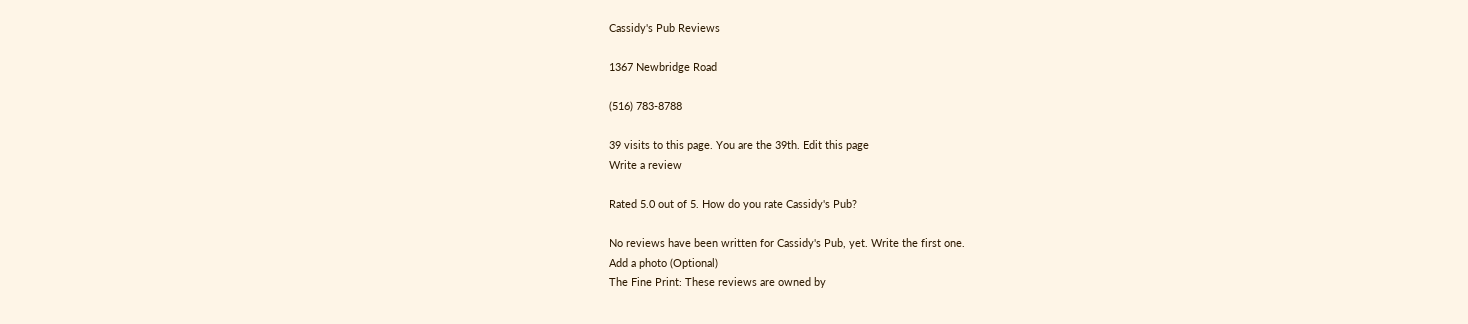Cassidy's Pub Reviews

1367 Newbridge Road

(516) 783-8788

39 visits to this page. You are the 39th. Edit this page
Write a review

Rated 5.0 out of 5. How do you rate Cassidy's Pub?

No reviews have been written for Cassidy's Pub, yet. Write the first one.
Add a photo (Optional)
The Fine Print: These reviews are owned by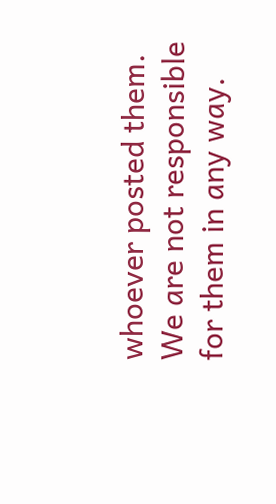whoever posted them. We are not responsible for them in any way.